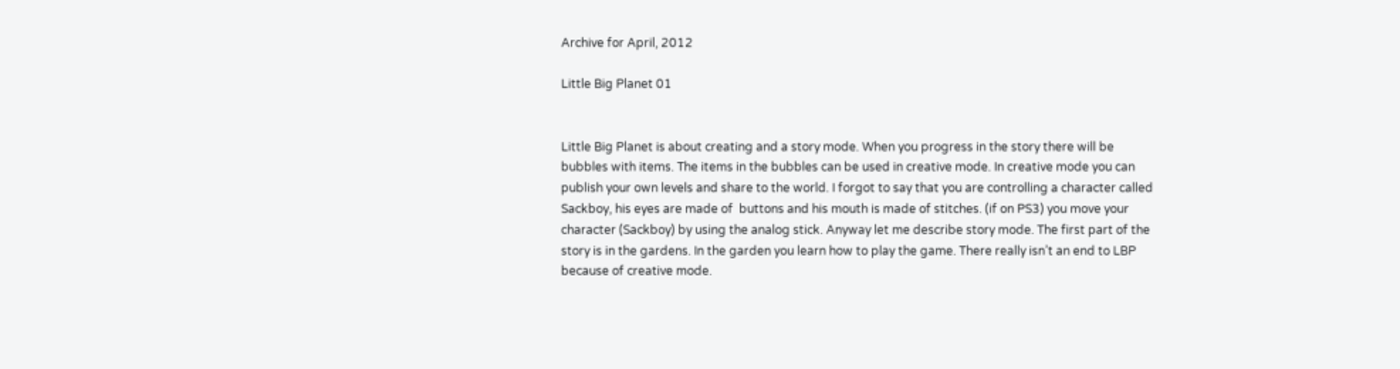Archive for April, 2012

Little Big Planet 01


Little Big Planet is about creating and a story mode. When you progress in the story there will be bubbles with items. The items in the bubbles can be used in creative mode. In creative mode you can publish your own levels and share to the world. I forgot to say that you are controlling a character called Sackboy, his eyes are made of  buttons and his mouth is made of stitches. (if on PS3) you move your character (Sackboy) by using the analog stick. Anyway let me describe story mode. The first part of the story is in the gardens. In the garden you learn how to play the game. There really isn’t an end to LBP because of creative mode.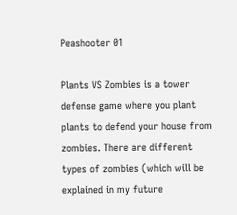Peashooter 01

Plants VS Zombies is a tower defense game where you plant plants to defend your house from zombies. There are different types of zombies (which will be explained in my future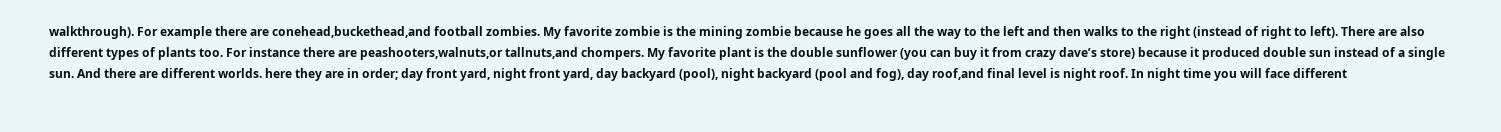walkthrough). For example there are conehead,buckethead,and football zombies. My favorite zombie is the mining zombie because he goes all the way to the left and then walks to the right (instead of right to left). There are also different types of plants too. For instance there are peashooters,walnuts,or tallnuts,and chompers. My favorite plant is the double sunflower (you can buy it from crazy dave’s store) because it produced double sun instead of a single sun. And there are different worlds. here they are in order; day front yard, night front yard, day backyard (pool), night backyard (pool and fog), day roof,and final level is night roof. In night time you will face different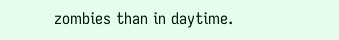zombies than in daytime.